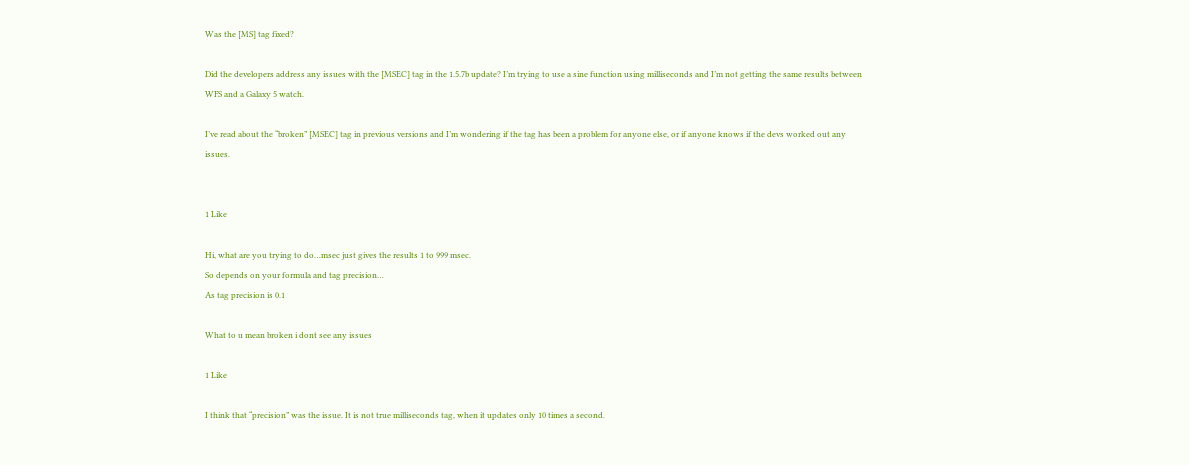Was the [MS] tag fixed?

Did the developers address any issues with the [MSEC] tag in the 1.5.7b update? I’m trying to use a sine function using milliseconds and I’m not getting the same results between WFS and a Galaxy 5 watch.

I’ve read about the “broken” [MSEC] tag in previous versions and I’m wondering if the tag has been a problem for anyone else, or if anyone knows if the devs worked out any issues.


1 Like

Hi, what are you trying to do…msec just gives the results 1 to 999 msec.
So depends on your formula and tag precision…
As tag precision is 0.1

What to u mean broken i dont see any issues

1 Like

I think that “precision” was the issue. It is not true milliseconds tag, when it updates only 10 times a second.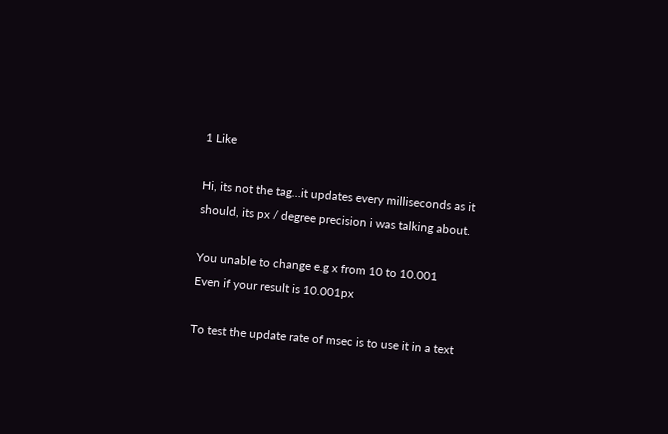1 Like

Hi, its not the tag…it updates every milliseconds as it should, its px / degree precision i was talking about.

You unable to change e.g x from 10 to 10.001
Even if your result is 10.001px

To test the update rate of msec is to use it in a text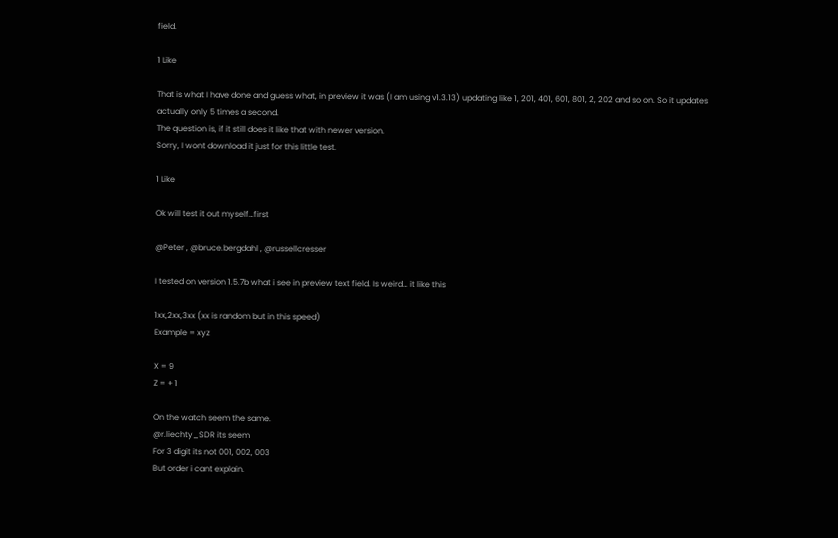field.

1 Like

That is what I have done and guess what, in preview it was (I am using v1.3.13) updating like 1, 201, 401, 601, 801, 2, 202 and so on. So it updates actually only 5 times a second.
The question is, if it still does it like that with newer version.
Sorry, I wont download it just for this little test.

1 Like

Ok will test it out myself…first

@Peter , @bruce.bergdahl , @russellcresser

I tested on version 1.5.7b what i see in preview text field. Is weird… it like this

1xx,2xx,3xx (xx is random but in this speed)
Example = xyz

X = 9
Z = + 1

On the watch seem the same.
@r.liechty_SDR its seem
For 3 digit its not 001, 002, 003
But order i cant explain.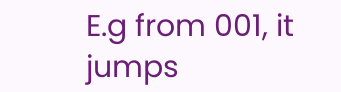E.g from 001, it jumps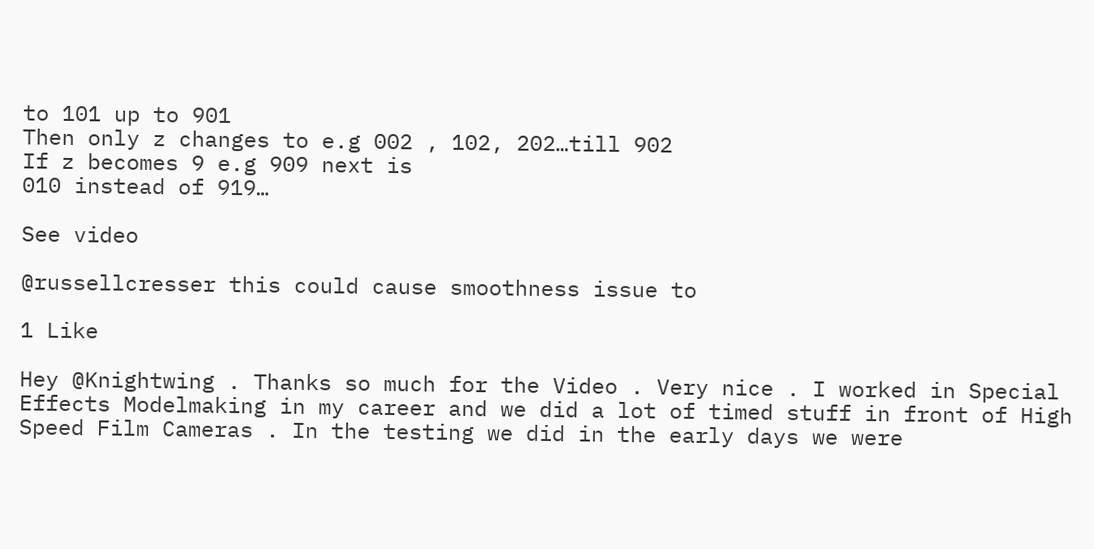to 101 up to 901
Then only z changes to e.g 002 , 102, 202…till 902
If z becomes 9 e.g 909 next is
010 instead of 919…

See video

@russellcresser this could cause smoothness issue to

1 Like

Hey @Knightwing . Thanks so much for the Video . Very nice . I worked in Special Effects Modelmaking in my career and we did a lot of timed stuff in front of High Speed Film Cameras . In the testing we did in the early days we were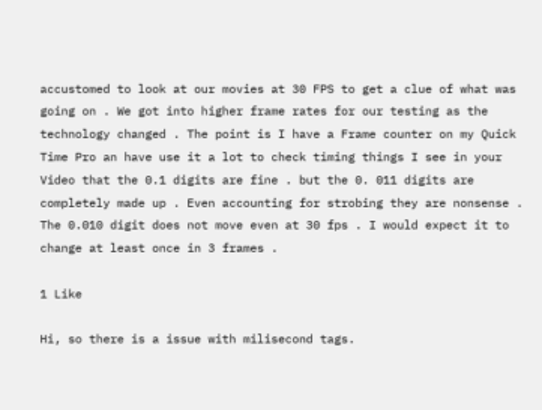accustomed to look at our movies at 30 FPS to get a clue of what was going on . We got into higher frame rates for our testing as the technology changed . The point is I have a Frame counter on my Quick Time Pro an have use it a lot to check timing things I see in your Video that the 0.1 digits are fine . but the 0. 011 digits are completely made up . Even accounting for strobing they are nonsense . The 0.010 digit does not move even at 30 fps . I would expect it to change at least once in 3 frames .

1 Like

Hi, so there is a issue with milisecond tags.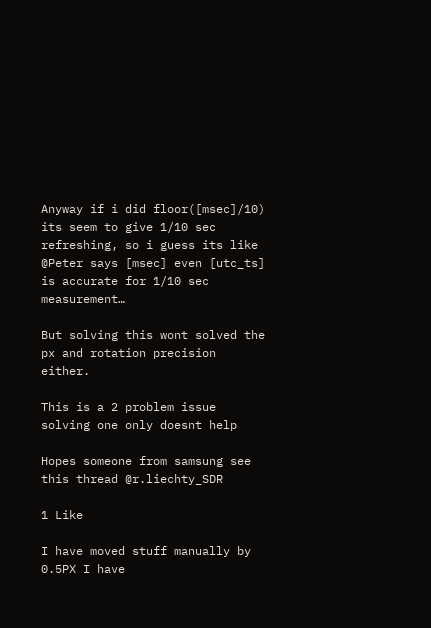Anyway if i did floor([msec]/10) its seem to give 1/10 sec refreshing, so i guess its like @Peter says [msec] even [utc_ts] is accurate for 1/10 sec measurement…

But solving this wont solved the px and rotation precision either.

This is a 2 problem issue solving one only doesnt help

Hopes someone from samsung see this thread @r.liechty_SDR

1 Like

I have moved stuff manually by 0.5PX I have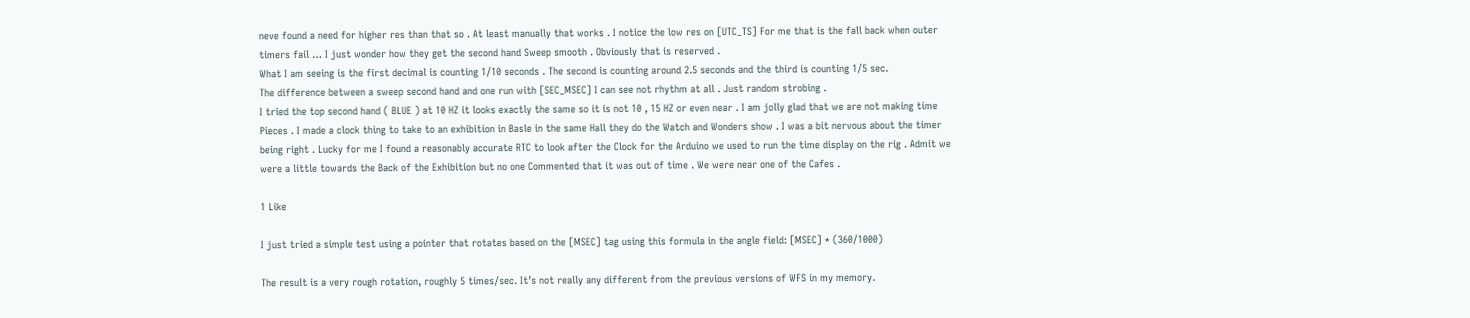neve found a need for higher res than that so . At least manually that works . I notice the low res on [UTC_TS] For me that is the fall back when outer timers fail … I just wonder how they get the second hand Sweep smooth . Obviously that is reserved .
What I am seeing is the first decimal is counting 1/10 seconds . The second is counting around 2.5 seconds and the third is counting 1/5 sec.
The difference between a sweep second hand and one run with [SEC_MSEC] I can see not rhythm at all . Just random strobing .
I tried the top second hand ( BLUE ) at 10 HZ it looks exactly the same so it is not 10 , 15 HZ or even near . I am jolly glad that we are not making time Pieces . I made a clock thing to take to an exhibition in Basle in the same Hall they do the Watch and Wonders show . I was a bit nervous about the timer being right . Lucky for me I found a reasonably accurate RTC to look after the Clock for the Arduino we used to run the time display on the rig . Admit we were a little towards the Back of the Exhibition but no one Commented that it was out of time . We were near one of the Cafes .

1 Like

I just tried a simple test using a pointer that rotates based on the [MSEC] tag using this formula in the angle field: [MSEC] * (360/1000)

The result is a very rough rotation, roughly 5 times/sec. It’s not really any different from the previous versions of WFS in my memory.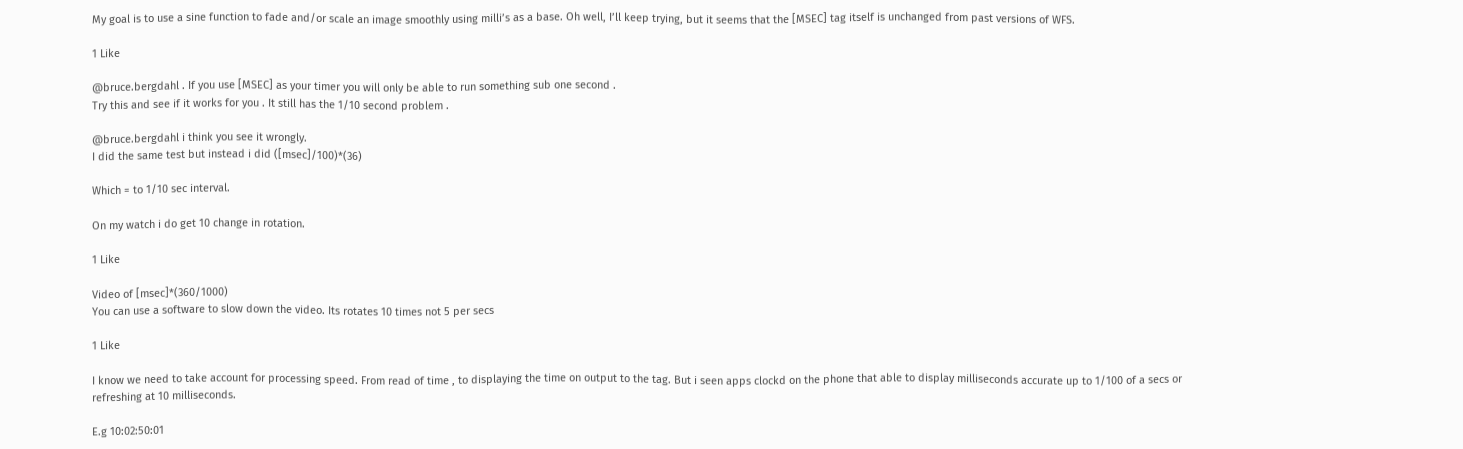My goal is to use a sine function to fade and/or scale an image smoothly using milli’s as a base. Oh well, I’ll keep trying, but it seems that the [MSEC] tag itself is unchanged from past versions of WFS.

1 Like

@bruce.bergdahl . If you use [MSEC] as your timer you will only be able to run something sub one second .
Try this and see if it works for you . It still has the 1/10 second problem .

@bruce.bergdahl i think you see it wrongly.
I did the same test but instead i did ([msec]/100)*(36)

Which = to 1/10 sec interval.

On my watch i do get 10 change in rotation.

1 Like

Video of [msec]*(360/1000)
You can use a software to slow down the video. Its rotates 10 times not 5 per secs

1 Like

I know we need to take account for processing speed. From read of time , to displaying the time on output to the tag. But i seen apps clockd on the phone that able to display milliseconds accurate up to 1/100 of a secs or refreshing at 10 milliseconds.

E.g 10:02:50:01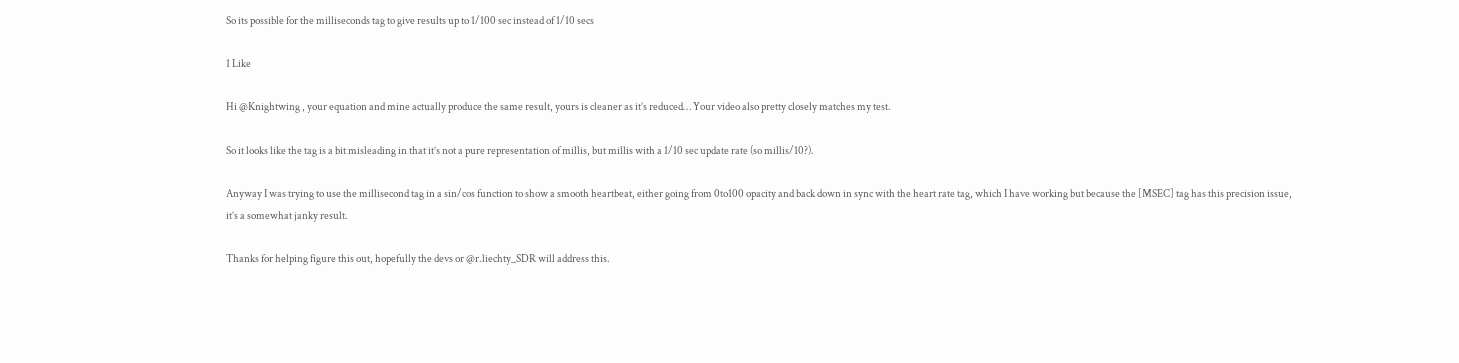So its possible for the milliseconds tag to give results up to 1/100 sec instead of 1/10 secs

1 Like

Hi @Knightwing , your equation and mine actually produce the same result, yours is cleaner as it’s reduced… Your video also pretty closely matches my test.

So it looks like the tag is a bit misleading in that it’s not a pure representation of millis, but millis with a 1/10 sec update rate (so millis/10?).

Anyway I was trying to use the millisecond tag in a sin/cos function to show a smooth heartbeat, either going from 0to100 opacity and back down in sync with the heart rate tag, which I have working but because the [MSEC] tag has this precision issue, it’s a somewhat janky result.

Thanks for helping figure this out, hopefully the devs or @r.liechty_SDR will address this.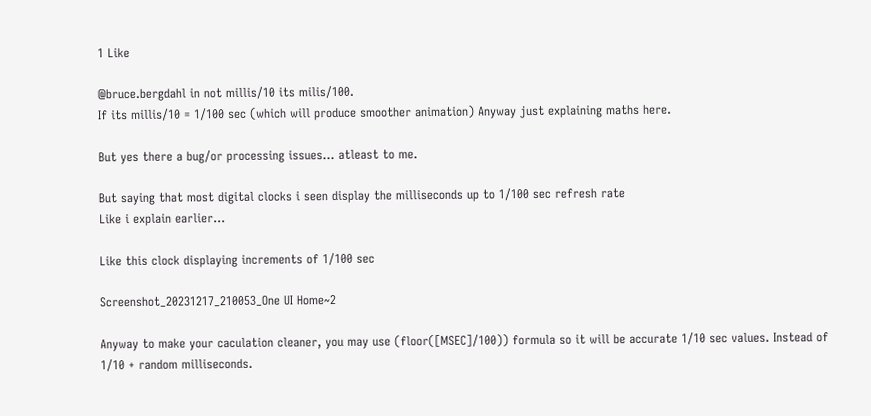1 Like

@bruce.bergdahl in not millis/10 its milis/100.
If its millis/10 = 1/100 sec (which will produce smoother animation) Anyway just explaining maths here.

But yes there a bug/or processing issues… atleast to me.

But saying that most digital clocks i seen display the milliseconds up to 1/100 sec refresh rate
Like i explain earlier…

Like this clock displaying increments of 1/100 sec

Screenshot_20231217_210053_One UI Home~2

Anyway to make your caculation cleaner, you may use (floor([MSEC]/100)) formula so it will be accurate 1/10 sec values. Instead of 1/10 + random milliseconds.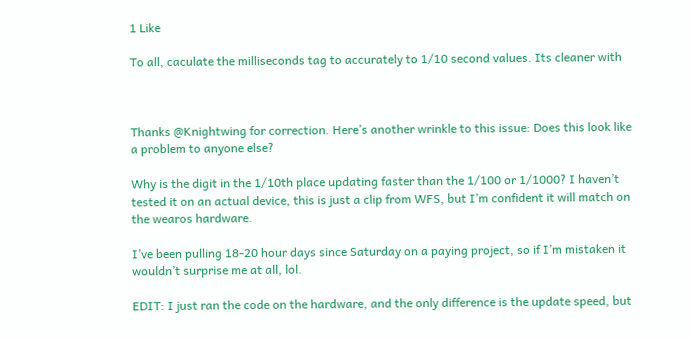1 Like

To all, caculate the milliseconds tag to accurately to 1/10 second values. Its cleaner with



Thanks @Knightwing for correction. Here’s another wrinkle to this issue: Does this look like a problem to anyone else?

Why is the digit in the 1/10th place updating faster than the 1/100 or 1/1000? I haven’t tested it on an actual device, this is just a clip from WFS, but I’m confident it will match on the wearos hardware.

I’ve been pulling 18-20 hour days since Saturday on a paying project, so if I’m mistaken it wouldn’t surprise me at all, lol.

EDIT: I just ran the code on the hardware, and the only difference is the update speed, but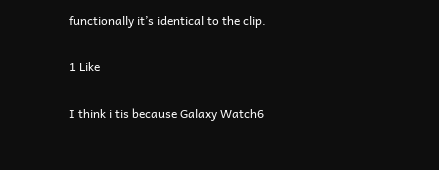functionally it’s identical to the clip.

1 Like

I think i tis because Galaxy Watch6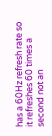has a 60Hz refresh rate so it refreshes 60 times a second not an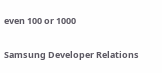even 100 or 1000

Samsung Developer Relations